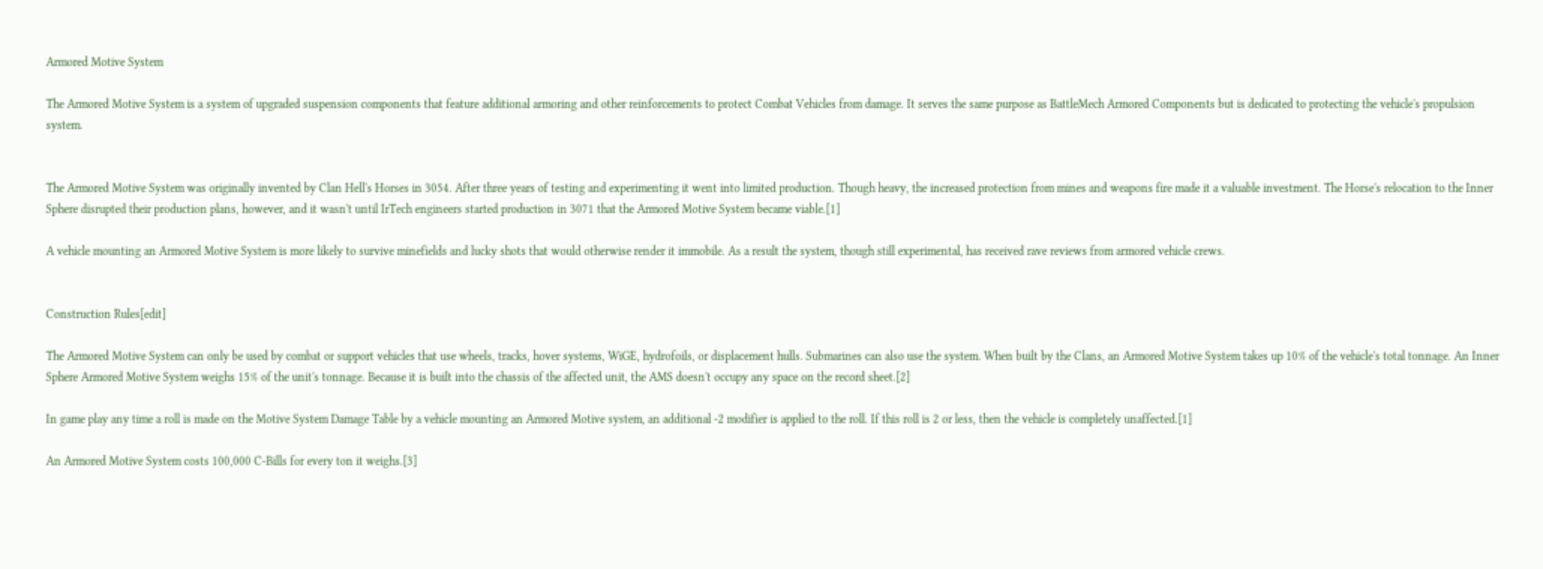Armored Motive System

The Armored Motive System is a system of upgraded suspension components that feature additional armoring and other reinforcements to protect Combat Vehicles from damage. It serves the same purpose as BattleMech Armored Components but is dedicated to protecting the vehicle's propulsion system.


The Armored Motive System was originally invented by Clan Hell's Horses in 3054. After three years of testing and experimenting it went into limited production. Though heavy, the increased protection from mines and weapons fire made it a valuable investment. The Horse's relocation to the Inner Sphere disrupted their production plans, however, and it wasn't until IrTech engineers started production in 3071 that the Armored Motive System became viable.[1]

A vehicle mounting an Armored Motive System is more likely to survive minefields and lucky shots that would otherwise render it immobile. As a result the system, though still experimental, has received rave reviews from armored vehicle crews.


Construction Rules[edit]

The Armored Motive System can only be used by combat or support vehicles that use wheels, tracks, hover systems, WiGE, hydrofoils, or displacement hulls. Submarines can also use the system. When built by the Clans, an Armored Motive System takes up 10% of the vehicle's total tonnage. An Inner Sphere Armored Motive System weighs 15% of the unit's tonnage. Because it is built into the chassis of the affected unit, the AMS doesn't occupy any space on the record sheet.[2]

In game play any time a roll is made on the Motive System Damage Table by a vehicle mounting an Armored Motive system, an additional -2 modifier is applied to the roll. If this roll is 2 or less, then the vehicle is completely unaffected.[1]

An Armored Motive System costs 100,000 C-Bills for every ton it weighs.[3]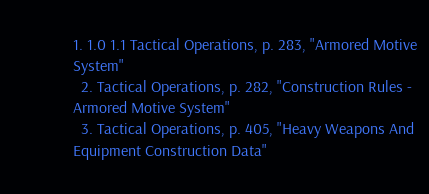1. 1.0 1.1 Tactical Operations, p. 283, "Armored Motive System"
  2. Tactical Operations, p. 282, "Construction Rules - Armored Motive System"
  3. Tactical Operations, p. 405, "Heavy Weapons And Equipment Construction Data"